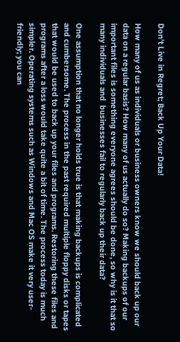Don’t Live in Regret; Back Up Your Data!

How many of us as individuals or business owners know we should back up our data on a regular basis? How many of us actually do so? Making backups of our important files is something everyone agrees should be done, so why is it that so many individuals and  businesses fail to regularly back up their data?

One assumption that no longer holds true is that making backups is complicated and cumbersome. The process in the past required multiple floppy disks or tapes that would be used to back up your files and programs. Restoring these files and programs after a loss would take quite a bit of time. The process today is much simpler. Operating systems such as Windows and Mac OS make it very user-friendly; you can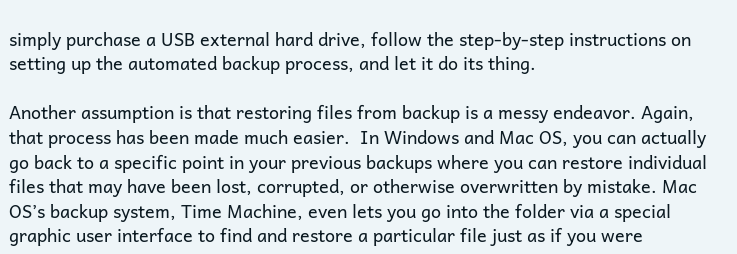simply purchase a USB external hard drive, follow the step-by-step instructions on setting up the automated backup process, and let it do its thing.

Another assumption is that restoring files from backup is a messy endeavor. Again, that process has been made much easier.  In Windows and Mac OS, you can actually go back to a specific point in your previous backups where you can restore individual files that may have been lost, corrupted, or otherwise overwritten by mistake. Mac OS’s backup system, Time Machine, even lets you go into the folder via a special graphic user interface to find and restore a particular file just as if you were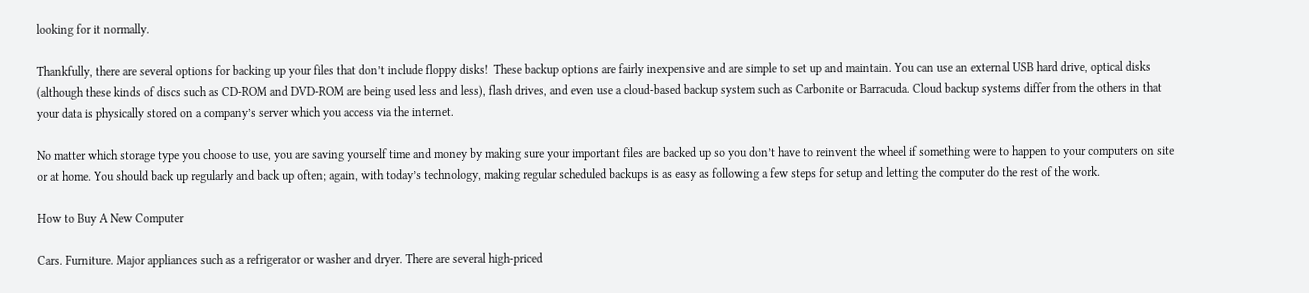looking for it normally.

Thankfully, there are several options for backing up your files that don’t include floppy disks!  These backup options are fairly inexpensive and are simple to set up and maintain. You can use an external USB hard drive, optical disks (although these kinds of discs such as CD-ROM and DVD-ROM are being used less and less), flash drives, and even use a cloud-based backup system such as Carbonite or Barracuda. Cloud backup systems differ from the others in that your data is physically stored on a company’s server which you access via the internet.

No matter which storage type you choose to use, you are saving yourself time and money by making sure your important files are backed up so you don’t have to reinvent the wheel if something were to happen to your computers on site or at home. You should back up regularly and back up often; again, with today’s technology, making regular scheduled backups is as easy as following a few steps for setup and letting the computer do the rest of the work.

How to Buy A New Computer

Cars. Furniture. Major appliances such as a refrigerator or washer and dryer. There are several high-priced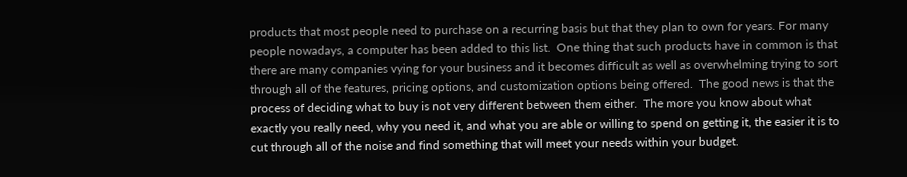products that most people need to purchase on a recurring basis but that they plan to own for years. For many people nowadays, a computer has been added to this list.  One thing that such products have in common is that there are many companies vying for your business and it becomes difficult as well as overwhelming trying to sort through all of the features, pricing options, and customization options being offered.  The good news is that the process of deciding what to buy is not very different between them either.  The more you know about what exactly you really need, why you need it, and what you are able or willing to spend on getting it, the easier it is to cut through all of the noise and find something that will meet your needs within your budget.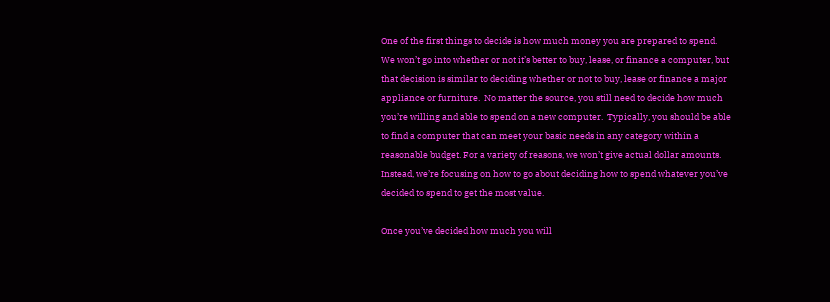One of the first things to decide is how much money you are prepared to spend.  We won’t go into whether or not it’s better to buy, lease, or finance a computer, but that decision is similar to deciding whether or not to buy, lease or finance a major appliance or furniture.  No matter the source, you still need to decide how much you’re willing and able to spend on a new computer.  Typically, you should be able to find a computer that can meet your basic needs in any category within a reasonable budget. For a variety of reasons, we won’t give actual dollar amounts. Instead, we’re focusing on how to go about deciding how to spend whatever you’ve decided to spend to get the most value.

Once you’ve decided how much you will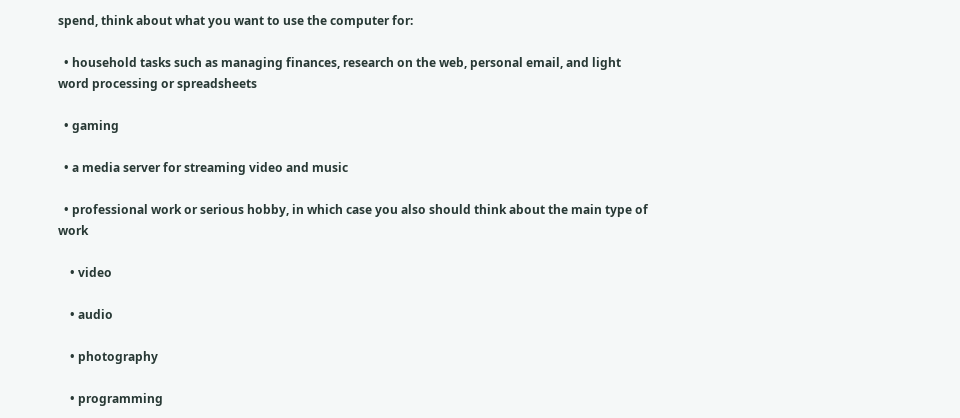spend, think about what you want to use the computer for:

  • household tasks such as managing finances, research on the web, personal email, and light word processing or spreadsheets

  • gaming

  • a media server for streaming video and music

  • professional work or serious hobby, in which case you also should think about the main type of work

    • video

    • audio

    • photography

    • programming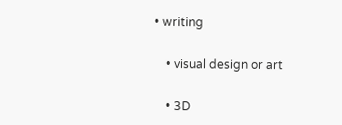• writing

    • visual design or art

    • 3D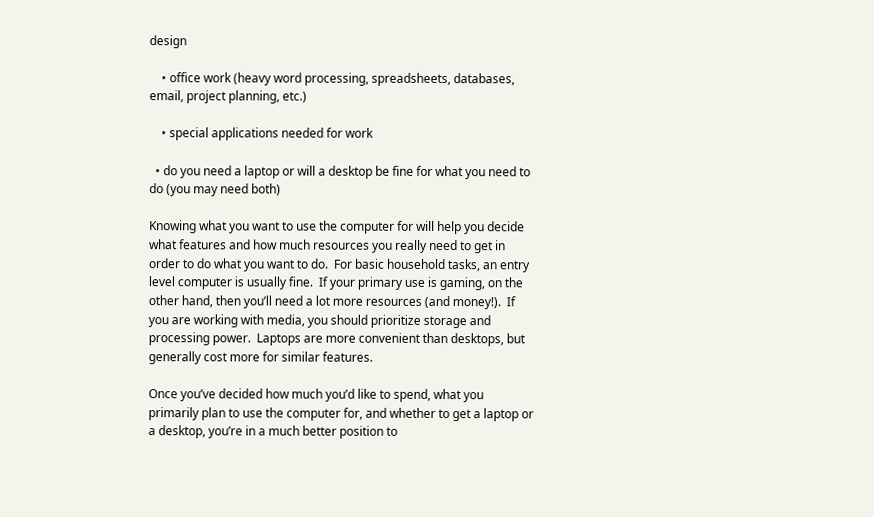design

    • office work (heavy word processing, spreadsheets, databases, email, project planning, etc.)

    • special applications needed for work

  • do you need a laptop or will a desktop be fine for what you need to do (you may need both)

Knowing what you want to use the computer for will help you decide what features and how much resources you really need to get in order to do what you want to do.  For basic household tasks, an entry level computer is usually fine.  If your primary use is gaming, on the other hand, then you’ll need a lot more resources (and money!).  If you are working with media, you should prioritize storage and processing power.  Laptops are more convenient than desktops, but generally cost more for similar features.

Once you’ve decided how much you’d like to spend, what you primarily plan to use the computer for, and whether to get a laptop or a desktop, you’re in a much better position to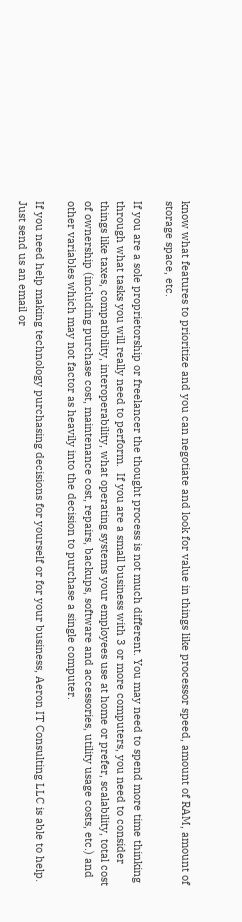know what features to prioritize and you can negotiate and look for value in things like processor speed, amount of RAM, amount of storage space, etc.

If you are a sole proprietorship or freelancer the thought process is not much different. You may need to spend more time thinking through what tasks you will really need to perform.  If you are a small business with 3 or more computers, you need to consider things like taxes, compatibility, interoperability, what operating systems your employees use at home or prefer, scalability, total cost of ownership (including purchase cost, maintenance cost, repairs, backups, software and accessories, utility usage costs, etc.) and other variables which may not factor as heavily into the decision to purchase a single computer.

If you need help making technology purchasing decisions for yourself or for your business, Aeron IT Consulting LLC is able to help. Just send us an email or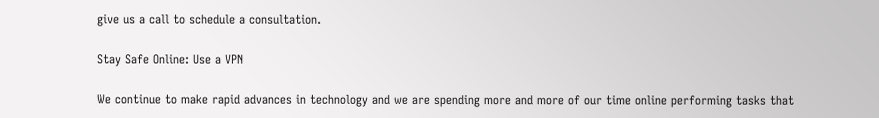give us a call to schedule a consultation.

Stay Safe Online: Use a VPN

We continue to make rapid advances in technology and we are spending more and more of our time online performing tasks that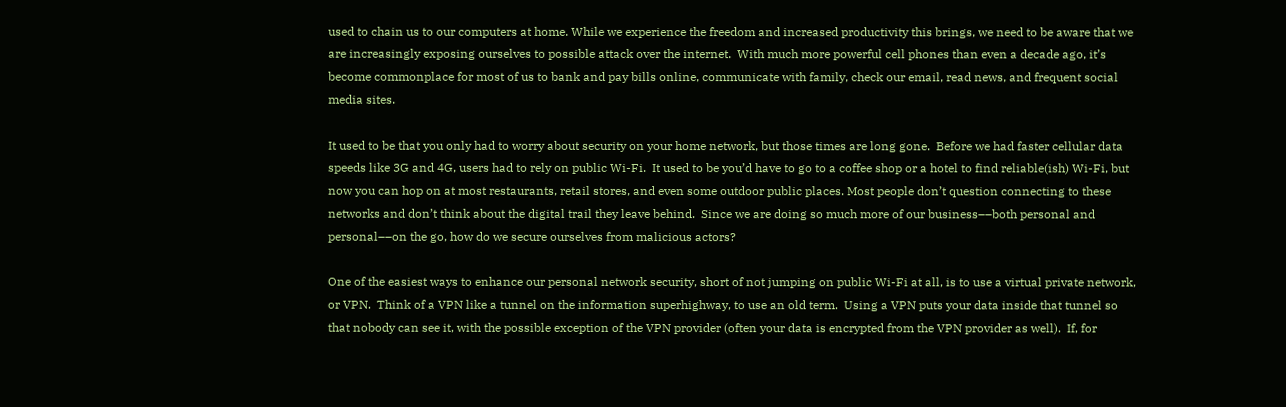used to chain us to our computers at home. While we experience the freedom and increased productivity this brings, we need to be aware that we are increasingly exposing ourselves to possible attack over the internet.  With much more powerful cell phones than even a decade ago, it’s become commonplace for most of us to bank and pay bills online, communicate with family, check our email, read news, and frequent social media sites.

It used to be that you only had to worry about security on your home network, but those times are long gone.  Before we had faster cellular data speeds like 3G and 4G, users had to rely on public Wi-Fi.  It used to be you’d have to go to a coffee shop or a hotel to find reliable(ish) Wi-Fi, but now you can hop on at most restaurants, retail stores, and even some outdoor public places. Most people don’t question connecting to these networks and don’t think about the digital trail they leave behind.  Since we are doing so much more of our business––both personal and personal––on the go, how do we secure ourselves from malicious actors?

One of the easiest ways to enhance our personal network security, short of not jumping on public Wi-Fi at all, is to use a virtual private network, or VPN.  Think of a VPN like a tunnel on the information superhighway, to use an old term.  Using a VPN puts your data inside that tunnel so that nobody can see it, with the possible exception of the VPN provider (often your data is encrypted from the VPN provider as well).  If, for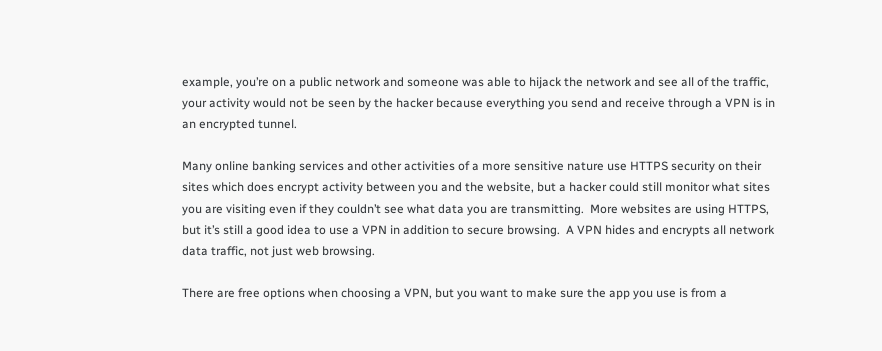example, you’re on a public network and someone was able to hijack the network and see all of the traffic, your activity would not be seen by the hacker because everything you send and receive through a VPN is in an encrypted tunnel.

Many online banking services and other activities of a more sensitive nature use HTTPS security on their sites which does encrypt activity between you and the website, but a hacker could still monitor what sites you are visiting even if they couldn’t see what data you are transmitting.  More websites are using HTTPS, but it’s still a good idea to use a VPN in addition to secure browsing.  A VPN hides and encrypts all network data traffic, not just web browsing.

There are free options when choosing a VPN, but you want to make sure the app you use is from a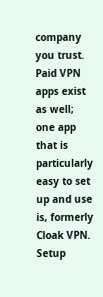company you trust.  Paid VPN apps exist as well; one app that is particularly easy to set up and use is, formerly Cloak VPN.  Setup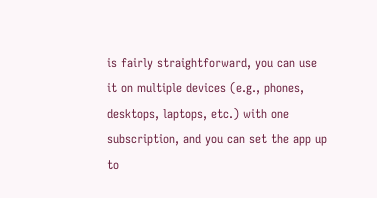is fairly straightforward, you can use it on multiple devices (e.g., phones, desktops, laptops, etc.) with one subscription, and you can set the app up to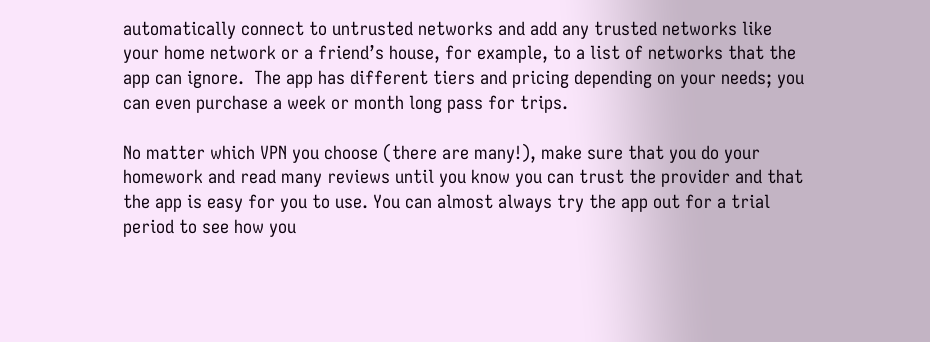automatically connect to untrusted networks and add any trusted networks like your home network or a friend’s house, for example, to a list of networks that the app can ignore.  The app has different tiers and pricing depending on your needs; you can even purchase a week or month long pass for trips.

No matter which VPN you choose (there are many!), make sure that you do your homework and read many reviews until you know you can trust the provider and that the app is easy for you to use. You can almost always try the app out for a trial period to see how you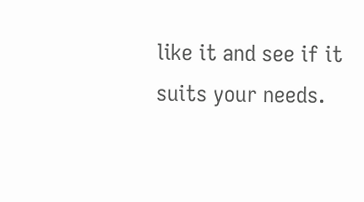like it and see if it suits your needs.